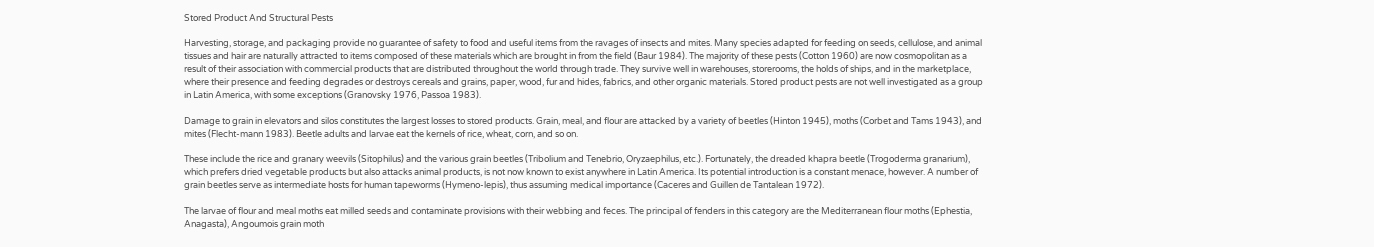Stored Product And Structural Pests

Harvesting, storage, and packaging provide no guarantee of safety to food and useful items from the ravages of insects and mites. Many species adapted for feeding on seeds, cellulose, and animal tissues and hair are naturally attracted to items composed of these materials which are brought in from the field (Baur 1984). The majority of these pests (Cotton 1960) are now cosmopolitan as a result of their association with commercial products that are distributed throughout the world through trade. They survive well in warehouses, storerooms, the holds of ships, and in the marketplace, where their presence and feeding degrades or destroys cereals and grains, paper, wood, fur and hides, fabrics, and other organic materials. Stored product pests are not well investigated as a group in Latin America, with some exceptions (Granovsky 1976, Passoa 1983).

Damage to grain in elevators and silos constitutes the largest losses to stored products. Grain, meal, and flour are attacked by a variety of beetles (Hinton 1945), moths (Corbet and Tams 1943), and mites (Flecht-mann 1983). Beetle adults and larvae eat the kernels of rice, wheat, corn, and so on.

These include the rice and granary weevils (Sitophilus) and the various grain beetles (Tribolium and Tenebrio, Oryzaephilus, etc.). Fortunately, the dreaded khapra beetle (Trogoderma granarium), which prefers dried vegetable products but also attacks animal products, is not now known to exist anywhere in Latin America. Its potential introduction is a constant menace, however. A number of grain beetles serve as intermediate hosts for human tapeworms (Hymeno-lepis), thus assuming medical importance (Caceres and Guillen de Tantalean 1972).

The larvae of flour and meal moths eat milled seeds and contaminate provisions with their webbing and feces. The principal of fenders in this category are the Mediterranean flour moths (Ephestia, Anagasta), Angoumois grain moth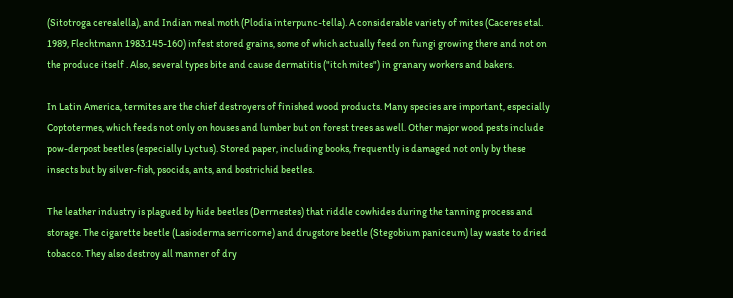(Sitotroga cerealella), and Indian meal moth (Plodia interpunc-tella). A considerable variety of mites (Caceres etal. 1989, Flechtmann 1983:145-160) infest stored grains, some of which actually feed on fungi growing there and not on the produce itself . Also, several types bite and cause dermatitis ("itch mites") in granary workers and bakers.

In Latin America, termites are the chief destroyers of finished wood products. Many species are important, especially Coptotermes, which feeds not only on houses and lumber but on forest trees as well. Other major wood pests include pow-derpost beetles (especially Lyctus). Stored paper, including books, frequently is damaged not only by these insects but by silver-fish, psocids, ants, and bostrichid beetles.

The leather industry is plagued by hide beetles (Derrnestes) that riddle cowhides during the tanning process and storage. The cigarette beetle (Lasioderma serricorne) and drugstore beetle (Stegobium paniceum) lay waste to dried tobacco. They also destroy all manner of dry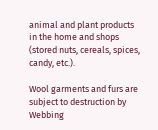animal and plant products in the home and shops (stored nuts, cereals, spices, candy, etc.).

Wool garments and furs are subject to destruction by Webbing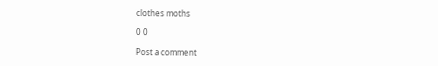clothes moths

0 0

Post a comment